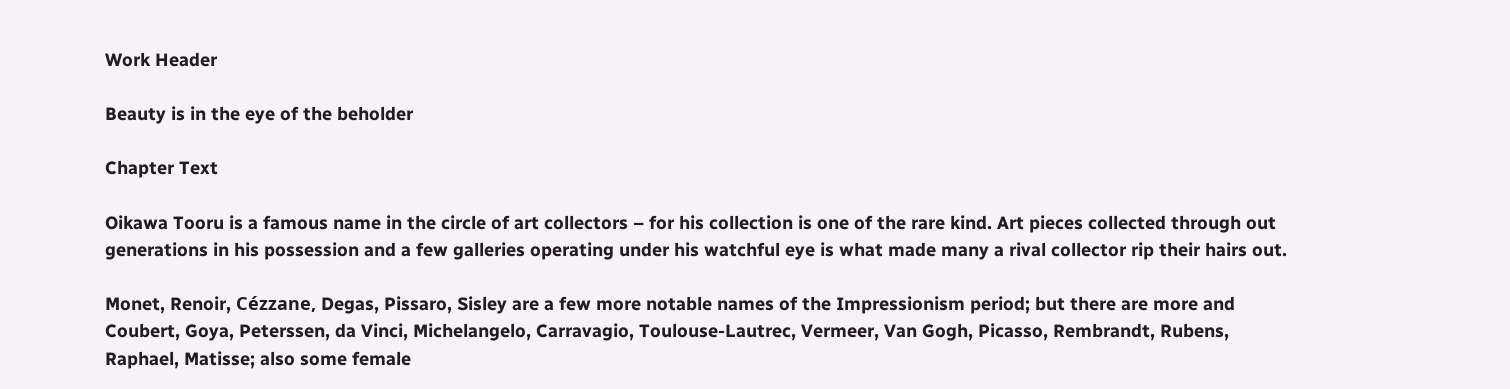Work Header

Beauty is in the eye of the beholder

Chapter Text

Oikawa Tooru is a famous name in the circle of art collectors – for his collection is one of the rare kind. Art pieces collected through out generations in his possession and a few galleries operating under his watchful eye is what made many a rival collector rip their hairs out.

Monet, Renoir, Cézzane, Degas, Pissaro, Sisley are a few more notable names of the Impressionism period; but there are more and Coubert, Goya, Peterssen, da Vinci, Michelangelo, Carravagio, Toulouse-Lautrec, Vermeer, Van Gogh, Picasso, Rembrandt, Rubens, Raphael, Matisse; also some female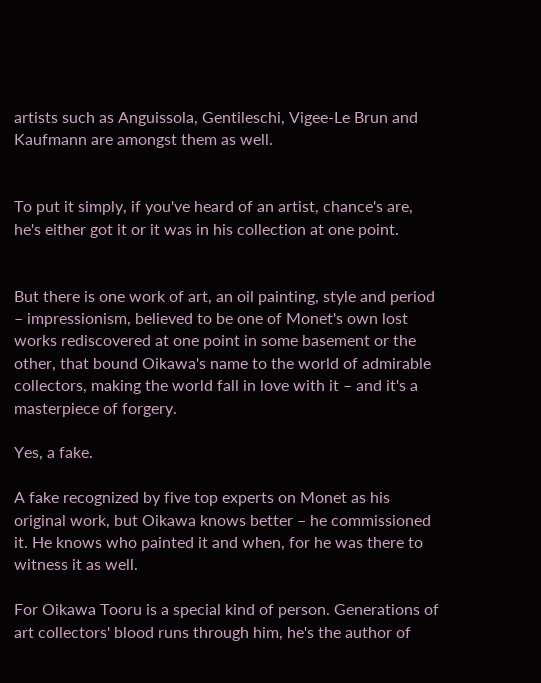artists such as Anguissola, Gentileschi, Vigee-Le Brun and Kaufmann are amongst them as well.


To put it simply, if you've heard of an artist, chance's are, he's either got it or it was in his collection at one point.


But there is one work of art, an oil painting, style and period – impressionism, believed to be one of Monet's own lost works rediscovered at one point in some basement or the other, that bound Oikawa's name to the world of admirable collectors, making the world fall in love with it – and it's a masterpiece of forgery.

Yes, a fake.

A fake recognized by five top experts on Monet as his original work, but Oikawa knows better – he commissioned it. He knows who painted it and when, for he was there to witness it as well.

For Oikawa Tooru is a special kind of person. Generations of art collectors' blood runs through him, he's the author of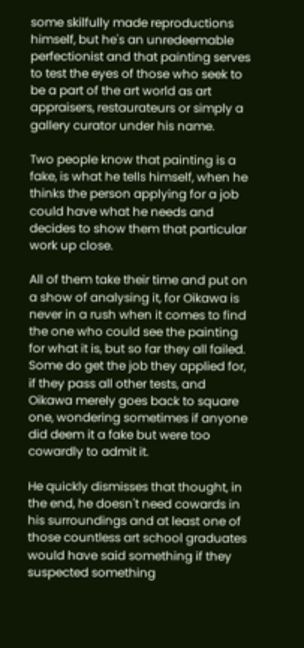some skilfully made reproductions himself, but he's an unredeemable perfectionist and that painting serves to test the eyes of those who seek to be a part of the art world as art appraisers, restaurateurs or simply a gallery curator under his name.

Two people know that painting is a fake, is what he tells himself, when he thinks the person applying for a job could have what he needs and decides to show them that particular work up close.

All of them take their time and put on a show of analysing it, for Oikawa is never in a rush when it comes to find the one who could see the painting for what it is, but so far they all failed. Some do get the job they applied for, if they pass all other tests, and Oikawa merely goes back to square one, wondering sometimes if anyone did deem it a fake but were too cowardly to admit it.

He quickly dismisses that thought, in the end, he doesn't need cowards in his surroundings and at least one of those countless art school graduates would have said something if they suspected something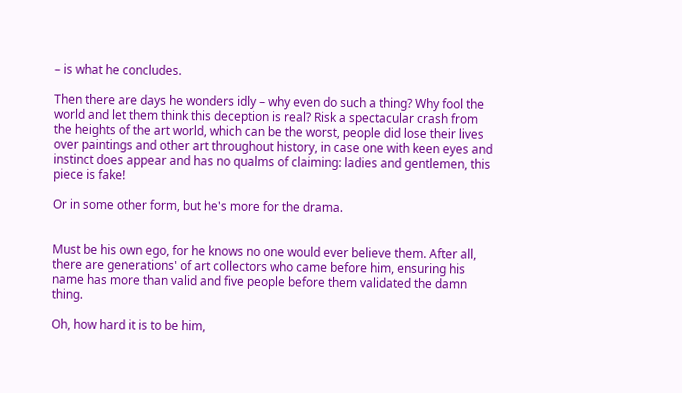– is what he concludes.

Then there are days he wonders idly – why even do such a thing? Why fool the world and let them think this deception is real? Risk a spectacular crash from the heights of the art world, which can be the worst, people did lose their lives over paintings and other art throughout history, in case one with keen eyes and instinct does appear and has no qualms of claiming: ladies and gentlemen, this piece is fake!

Or in some other form, but he's more for the drama.


Must be his own ego, for he knows no one would ever believe them. After all, there are generations' of art collectors who came before him, ensuring his name has more than valid and five people before them validated the damn thing.

Oh, how hard it is to be him,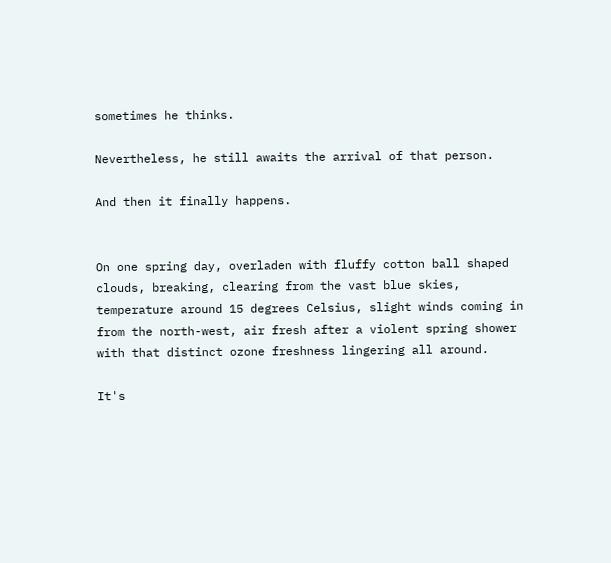sometimes he thinks.

Nevertheless, he still awaits the arrival of that person.

And then it finally happens.


On one spring day, overladen with fluffy cotton ball shaped clouds, breaking, clearing from the vast blue skies, temperature around 15 degrees Celsius, slight winds coming in from the north-west, air fresh after a violent spring shower with that distinct ozone freshness lingering all around.

It's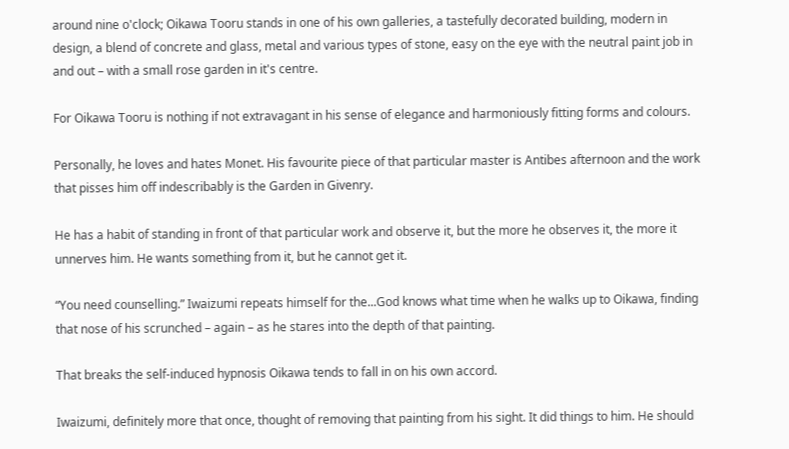around nine o'clock; Oikawa Tooru stands in one of his own galleries, a tastefully decorated building, modern in design, a blend of concrete and glass, metal and various types of stone, easy on the eye with the neutral paint job in and out – with a small rose garden in it's centre.

For Oikawa Tooru is nothing if not extravagant in his sense of elegance and harmoniously fitting forms and colours.

Personally, he loves and hates Monet. His favourite piece of that particular master is Antibes afternoon and the work that pisses him off indescribably is the Garden in Givenry.

He has a habit of standing in front of that particular work and observe it, but the more he observes it, the more it unnerves him. He wants something from it, but he cannot get it.

“You need counselling.” Iwaizumi repeats himself for the...God knows what time when he walks up to Oikawa, finding that nose of his scrunched – again – as he stares into the depth of that painting.

That breaks the self-induced hypnosis Oikawa tends to fall in on his own accord.

Iwaizumi, definitely more that once, thought of removing that painting from his sight. It did things to him. He should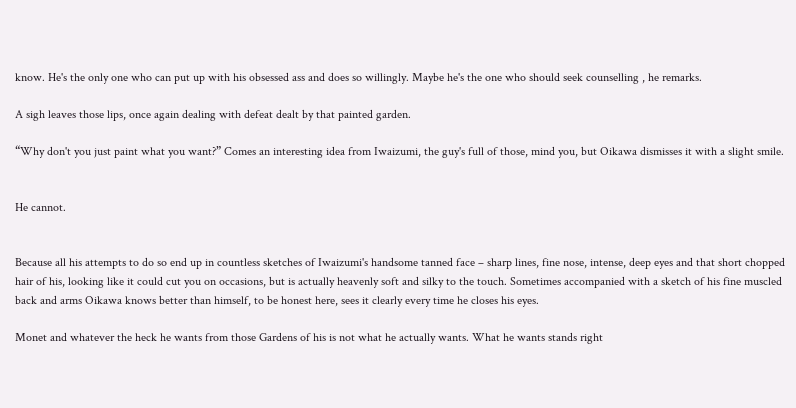know. He's the only one who can put up with his obsessed ass and does so willingly. Maybe he's the one who should seek counselling , he remarks.

A sigh leaves those lips, once again dealing with defeat dealt by that painted garden.

“Why don't you just paint what you want?” Comes an interesting idea from Iwaizumi, the guy's full of those, mind you, but Oikawa dismisses it with a slight smile.


He cannot.


Because all his attempts to do so end up in countless sketches of Iwaizumi's handsome tanned face – sharp lines, fine nose, intense, deep eyes and that short chopped hair of his, looking like it could cut you on occasions, but is actually heavenly soft and silky to the touch. Sometimes accompanied with a sketch of his fine muscled back and arms Oikawa knows better than himself, to be honest here, sees it clearly every time he closes his eyes.

Monet and whatever the heck he wants from those Gardens of his is not what he actually wants. What he wants stands right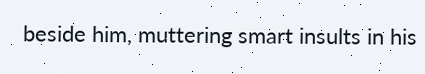beside him, muttering smart insults in his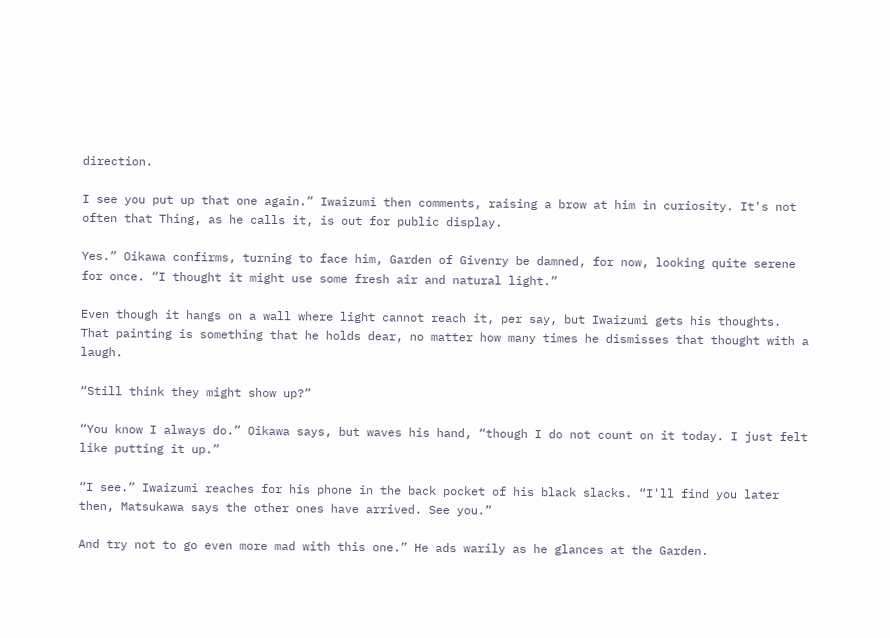direction.

I see you put up that one again.” Iwaizumi then comments, raising a brow at him in curiosity. It's not often that Thing, as he calls it, is out for public display.

Yes.” Oikawa confirms, turning to face him, Garden of Givenry be damned, for now, looking quite serene for once. “I thought it might use some fresh air and natural light.”

Even though it hangs on a wall where light cannot reach it, per say, but Iwaizumi gets his thoughts. That painting is something that he holds dear, no matter how many times he dismisses that thought with a laugh.

“Still think they might show up?”

“You know I always do.” Oikawa says, but waves his hand, “though I do not count on it today. I just felt like putting it up.”

“I see.” Iwaizumi reaches for his phone in the back pocket of his black slacks. “I'll find you later then, Matsukawa says the other ones have arrived. See you.”

And try not to go even more mad with this one.” He ads warily as he glances at the Garden.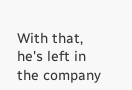With that, he's left in the company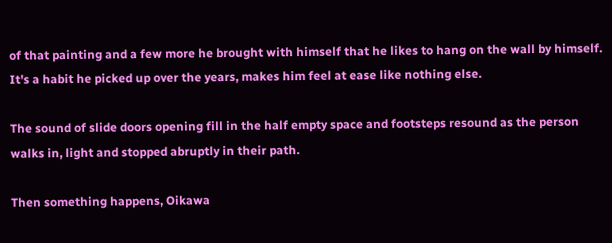of that painting and a few more he brought with himself that he likes to hang on the wall by himself. It's a habit he picked up over the years, makes him feel at ease like nothing else.

The sound of slide doors opening fill in the half empty space and footsteps resound as the person walks in, light and stopped abruptly in their path.

Then something happens, Oikawa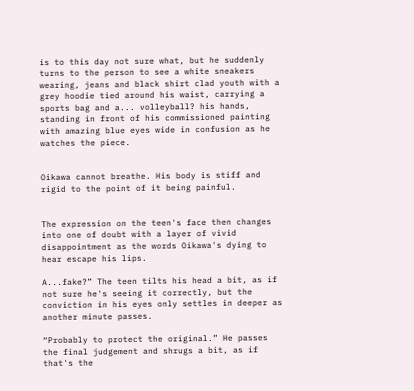is to this day not sure what, but he suddenly turns to the person to see a white sneakers wearing, jeans and black shirt clad youth with a grey hoodie tied around his waist, carrying a sports bag and a... volleyball? his hands, standing in front of his commissioned painting with amazing blue eyes wide in confusion as he watches the piece.


Oikawa cannot breathe. His body is stiff and rigid to the point of it being painful.


The expression on the teen's face then changes into one of doubt with a layer of vivid disappointment as the words Oikawa's dying to hear escape his lips.

A...fake?” The teen tilts his head a bit, as if not sure he's seeing it correctly, but the conviction in his eyes only settles in deeper as another minute passes.

“Probably to protect the original.” He passes the final judgement and shrugs a bit, as if that's the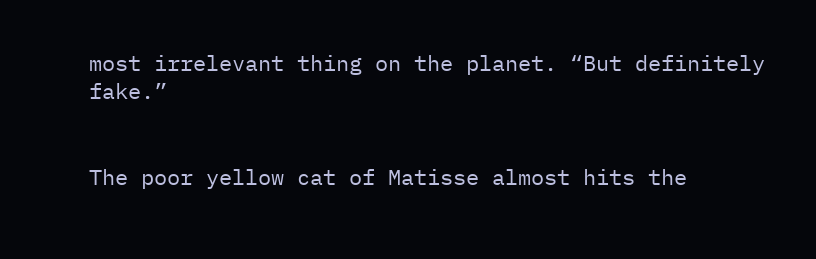most irrelevant thing on the planet. “But definitely fake.”


The poor yellow cat of Matisse almost hits the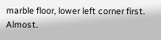marble floor, lower left corner first. Almost.